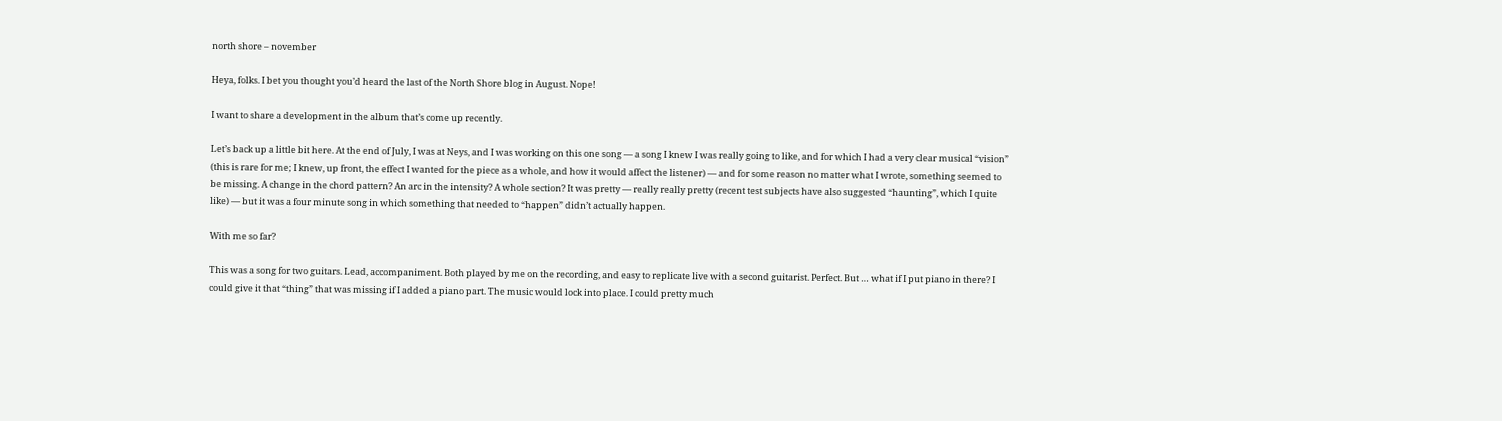north shore – november

Heya, folks. I bet you thought you’d heard the last of the North Shore blog in August. Nope!

I want to share a development in the album that’s come up recently.

Let’s back up a little bit here. At the end of July, I was at Neys, and I was working on this one song — a song I knew I was really going to like, and for which I had a very clear musical “vision” (this is rare for me; I knew, up front, the effect I wanted for the piece as a whole, and how it would affect the listener) — and for some reason no matter what I wrote, something seemed to be missing. A change in the chord pattern? An arc in the intensity? A whole section? It was pretty — really really pretty (recent test subjects have also suggested “haunting”, which I quite like) — but it was a four minute song in which something that needed to “happen” didn’t actually happen.

With me so far?

This was a song for two guitars. Lead, accompaniment. Both played by me on the recording, and easy to replicate live with a second guitarist. Perfect. But … what if I put piano in there? I could give it that “thing” that was missing if I added a piano part. The music would lock into place. I could pretty much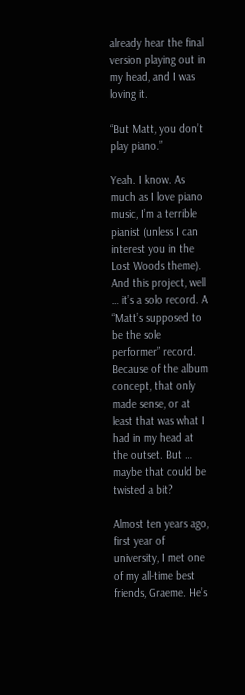already hear the final version playing out in my head, and I was loving it.

“But Matt, you don’t play piano.”

Yeah. I know. As much as I love piano music, I’m a terrible pianist (unless I can interest you in the Lost Woods theme). And this project, well … it’s a solo record. A “Matt’s supposed to be the sole performer” record. Because of the album concept, that only made sense, or at least that was what I had in my head at the outset. But … maybe that could be twisted a bit?

Almost ten years ago, first year of university, I met one of my all-time best friends, Graeme. He’s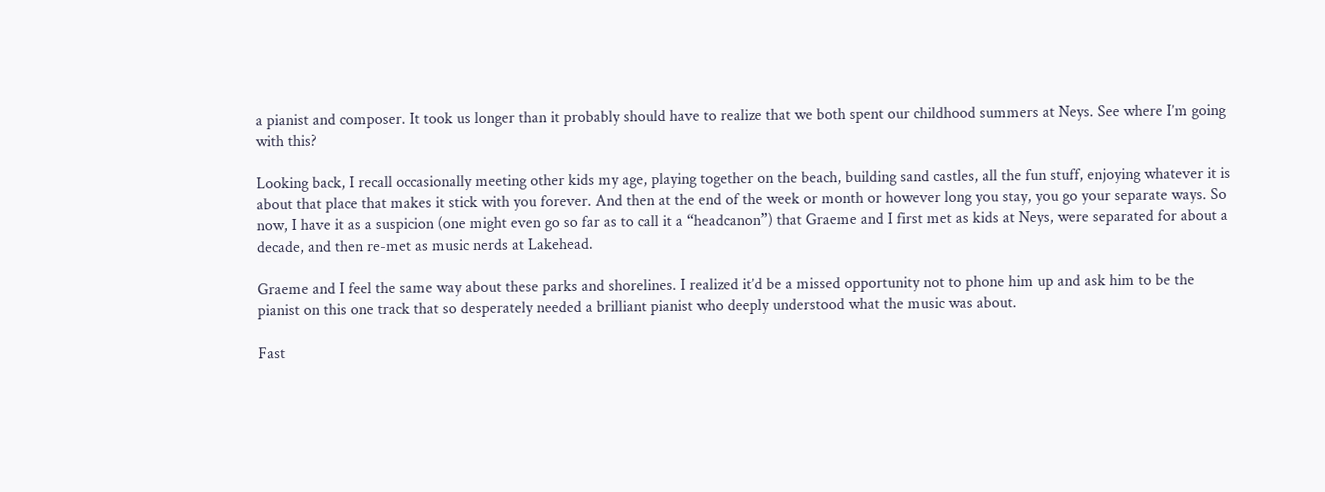a pianist and composer. It took us longer than it probably should have to realize that we both spent our childhood summers at Neys. See where I’m going with this?

Looking back, I recall occasionally meeting other kids my age, playing together on the beach, building sand castles, all the fun stuff, enjoying whatever it is about that place that makes it stick with you forever. And then at the end of the week or month or however long you stay, you go your separate ways. So now, I have it as a suspicion (one might even go so far as to call it a “headcanon”) that Graeme and I first met as kids at Neys, were separated for about a decade, and then re-met as music nerds at Lakehead.

Graeme and I feel the same way about these parks and shorelines. I realized it’d be a missed opportunity not to phone him up and ask him to be the pianist on this one track that so desperately needed a brilliant pianist who deeply understood what the music was about.

Fast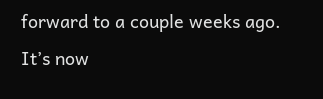forward to a couple weeks ago. It’s now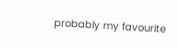probably my favourite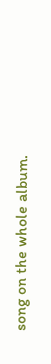song on the whole album.